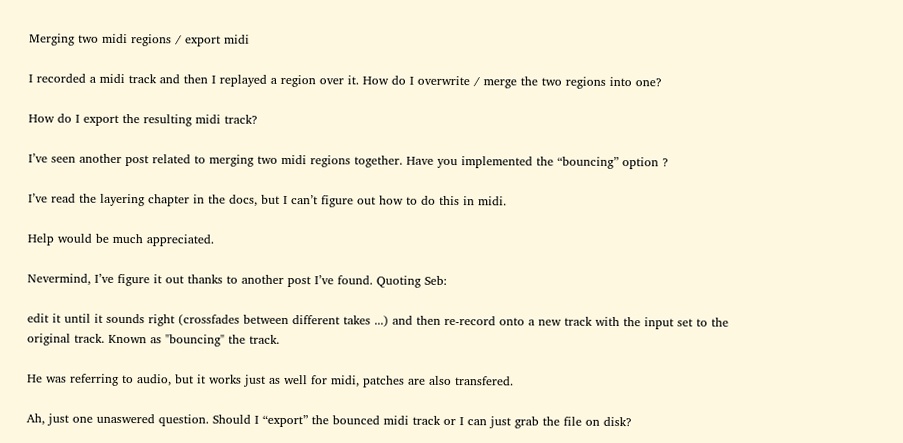Merging two midi regions / export midi

I recorded a midi track and then I replayed a region over it. How do I overwrite / merge the two regions into one?

How do I export the resulting midi track?

I’ve seen another post related to merging two midi regions together. Have you implemented the “bouncing” option ?

I’ve read the layering chapter in the docs, but I can’t figure out how to do this in midi.

Help would be much appreciated.

Nevermind, I’ve figure it out thanks to another post I’ve found. Quoting Seb:

edit it until it sounds right (crossfades between different takes ...) and then re-record onto a new track with the input set to the original track. Known as "bouncing" the track.

He was referring to audio, but it works just as well for midi, patches are also transfered.

Ah, just one unaswered question. Should I “export” the bounced midi track or I can just grab the file on disk?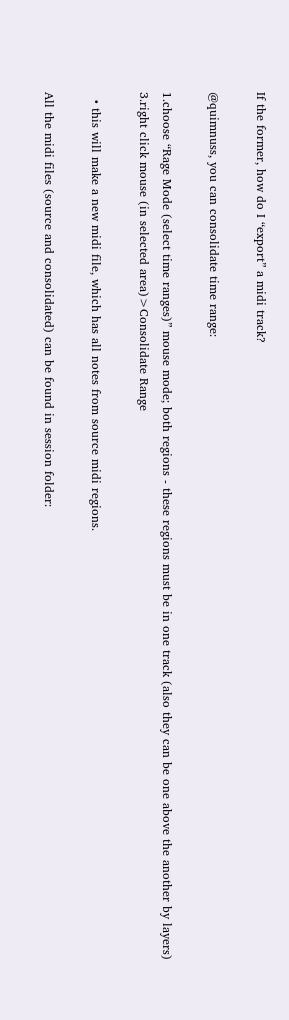If the former, how do I “export” a midi track?

@quimnuss, you can consolidate time range:

1.choose “Rage Mode (select time ranges)” mouse mode; both regions - these regions must be in one track (also they can be one above the another by layers)
3.right click mouse (in selected area)>Consolidate Range

  • this will make a new midi file, which has all notes from source midi regions.

All the midi files (source and consolidated) can be found in session folder: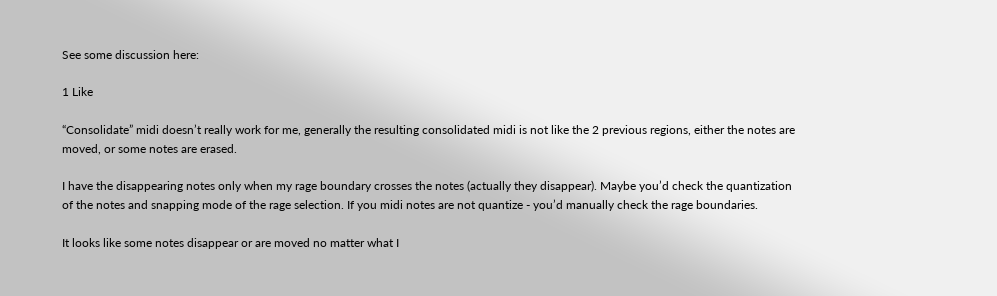See some discussion here:

1 Like

“Consolidate” midi doesn’t really work for me, generally the resulting consolidated midi is not like the 2 previous regions, either the notes are moved, or some notes are erased.

I have the disappearing notes only when my rage boundary crosses the notes (actually they disappear). Maybe you’d check the quantization of the notes and snapping mode of the rage selection. If you midi notes are not quantize - you’d manually check the rage boundaries.

It looks like some notes disappear or are moved no matter what I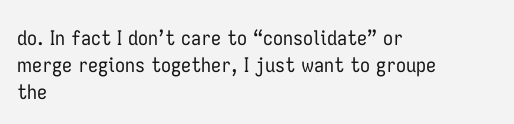do. In fact I don’t care to “consolidate” or merge regions together, I just want to groupe the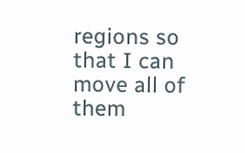regions so that I can move all of them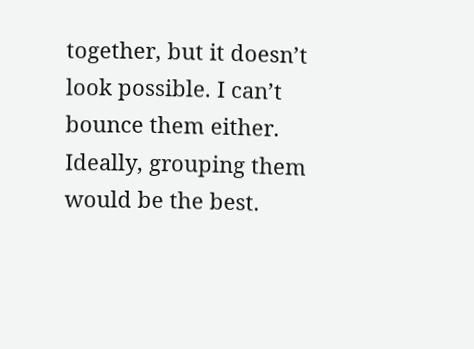together, but it doesn’t look possible. I can’t bounce them either. Ideally, grouping them would be the best.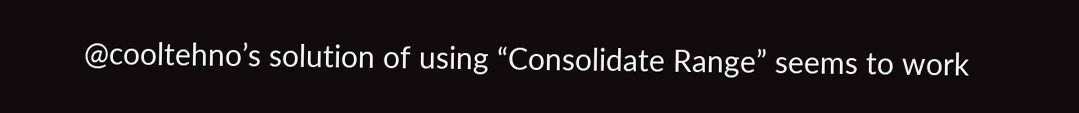@cooltehno’s solution of using “Consolidate Range” seems to work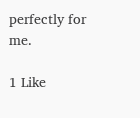perfectly for me.

1 Like